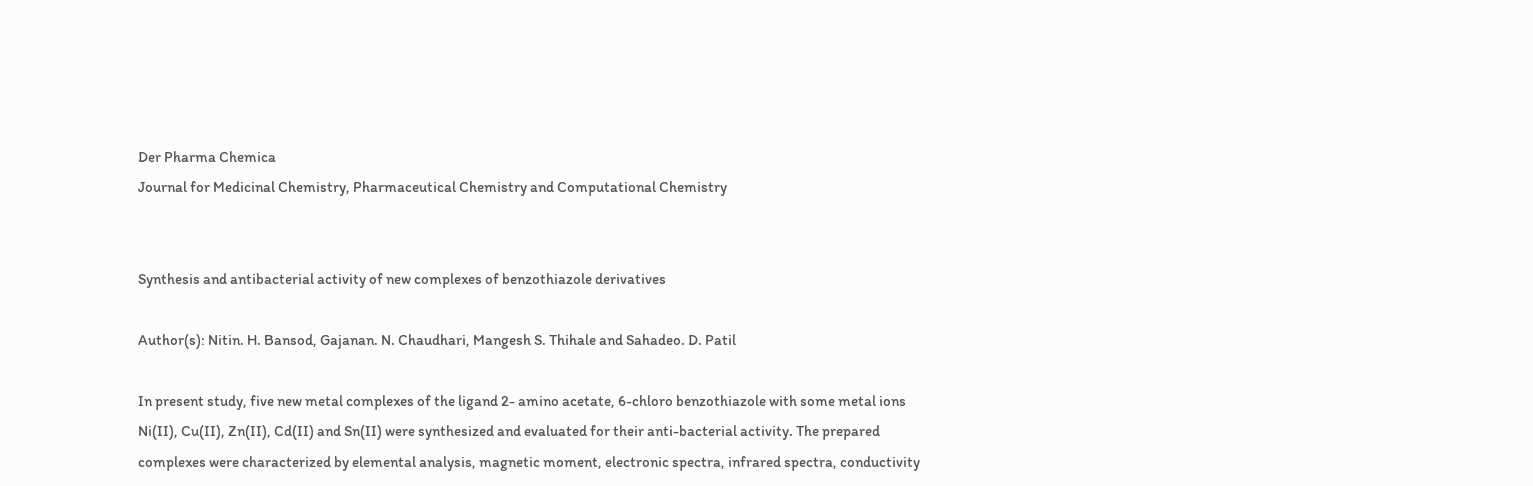Der Pharma Chemica
Journal for Medicinal Chemistry, Pharmaceutical Chemistry and Computational Chemistry


Synthesis and antibacterial activity of new complexes of benzothiazole derivatives

Author(s): Nitin. H. Bansod, Gajanan. N. Chaudhari, Mangesh S. Thihale and Sahadeo. D. Patil

In present study, five new metal complexes of the ligand 2- amino acetate, 6-chloro benzothiazole with some metal ions Ni(II), Cu(II), Zn(II), Cd(II) and Sn(II) were synthesized and evaluated for their anti-bacterial activity. The prepared complexes were characterized by elemental analysis, magnetic moment, electronic spectra, infrared spectra, conductivity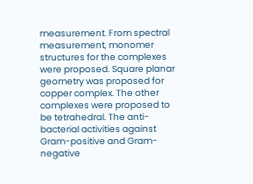measurement. From spectral measurement, monomer structures for the complexes were proposed. Square planar geometry was proposed for copper complex. The other complexes were proposed to be tetrahedral. The anti-bacterial activities against Gram-positive and Gram-negative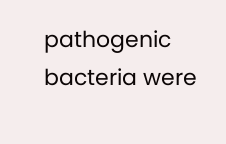pathogenic bacteria were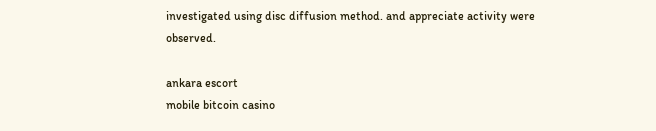investigated using disc diffusion method. and appreciate activity were observed.

ankara escort
mobile bitcoin casino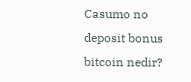Casumo no deposit bonus bitcoin nedir?